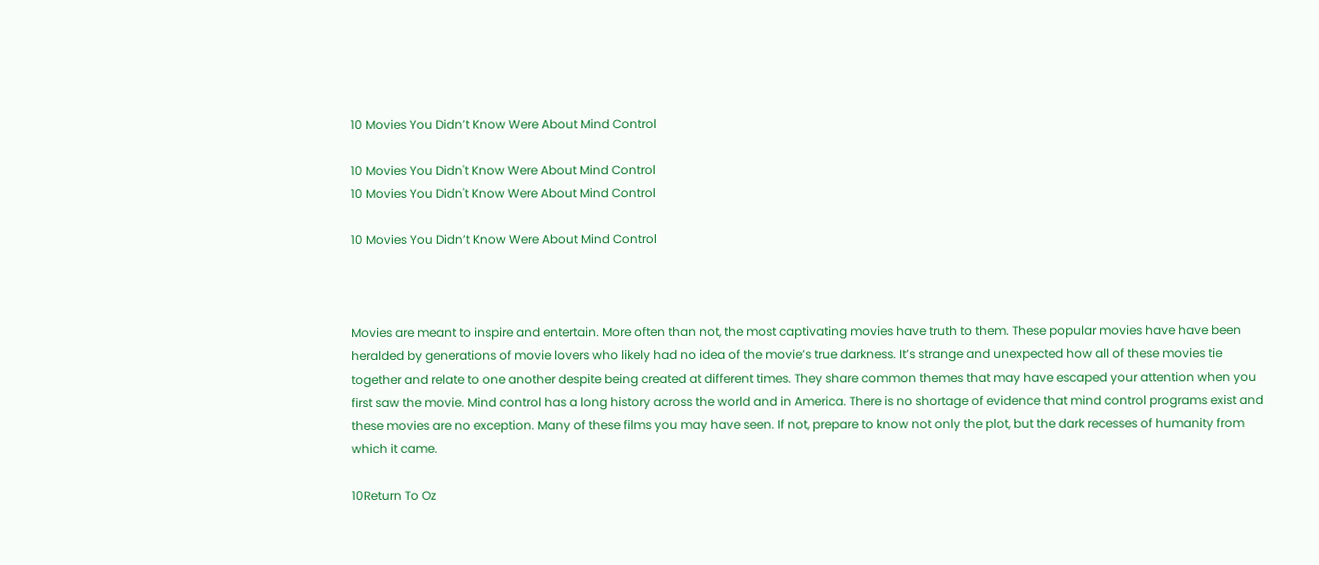10 Movies You Didn’t Know Were About Mind Control

10 Movies You Didn't Know Were About Mind Control
10 Movies You Didn't Know Were About Mind Control

10 Movies You Didn’t Know Were About Mind Control



Movies are meant to inspire and entertain. More often than not, the most captivating movies have truth to them. These popular movies have have been heralded by generations of movie lovers who likely had no idea of the movie’s true darkness. It’s strange and unexpected how all of these movies tie together and relate to one another despite being created at different times. They share common themes that may have escaped your attention when you first saw the movie. Mind control has a long history across the world and in America. There is no shortage of evidence that mind control programs exist and these movies are no exception. Many of these films you may have seen. If not, prepare to know not only the plot, but the dark recesses of humanity from which it came.

10Return To Oz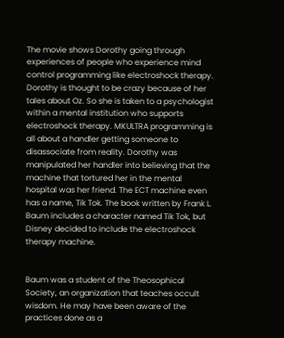The movie shows Dorothy going through experiences of people who experience mind control programming like electroshock therapy. Dorothy is thought to be crazy because of her tales about Oz. So she is taken to a psychologist within a mental institution who supports electroshock therapy. MKULTRA programming is all about a handler getting someone to disassociate from reality. Dorothy was manipulated her handler into believing that the machine that tortured her in the mental hospital was her friend. The ECT machine even has a name, Tik Tok. The book written by Frank L. Baum includes a character named Tik Tok, but Disney decided to include the electroshock therapy machine.


Baum was a student of the Theosophical Society, an organization that teaches occult wisdom. He may have been aware of the practices done as a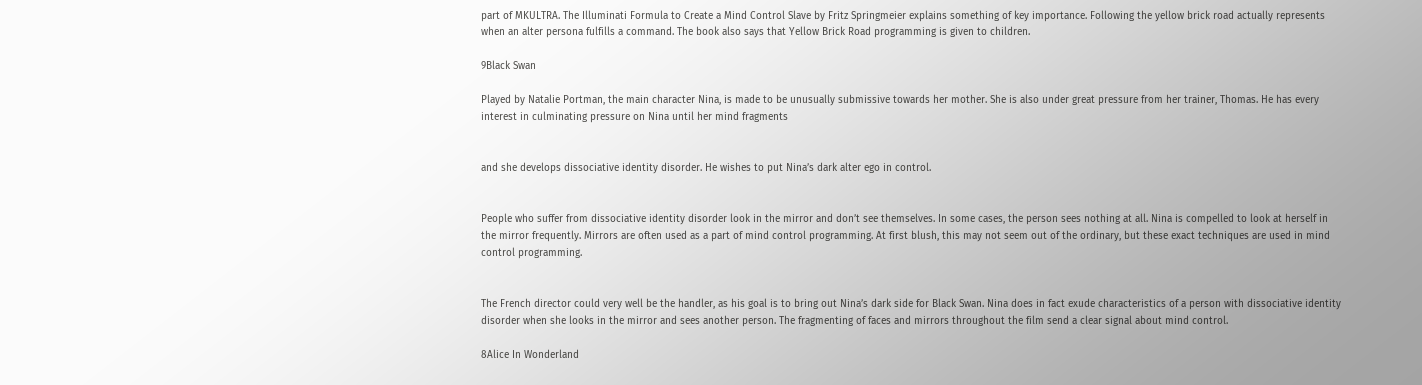part of MKULTRA. The Illuminati Formula to Create a Mind Control Slave by Fritz Springmeier explains something of key importance. Following the yellow brick road actually represents when an alter persona fulfills a command. The book also says that Yellow Brick Road programming is given to children.

9Black Swan

Played by Natalie Portman, the main character Nina, is made to be unusually submissive towards her mother. She is also under great pressure from her trainer, Thomas. He has every interest in culminating pressure on Nina until her mind fragments


and she develops dissociative identity disorder. He wishes to put Nina’s dark alter ego in control.


People who suffer from dissociative identity disorder look in the mirror and don’t see themselves. In some cases, the person sees nothing at all. Nina is compelled to look at herself in the mirror frequently. Mirrors are often used as a part of mind control programming. At first blush, this may not seem out of the ordinary, but these exact techniques are used in mind control programming.


The French director could very well be the handler, as his goal is to bring out Nina’s dark side for Black Swan. Nina does in fact exude characteristics of a person with dissociative identity disorder when she looks in the mirror and sees another person. The fragmenting of faces and mirrors throughout the film send a clear signal about mind control.

8Alice In Wonderland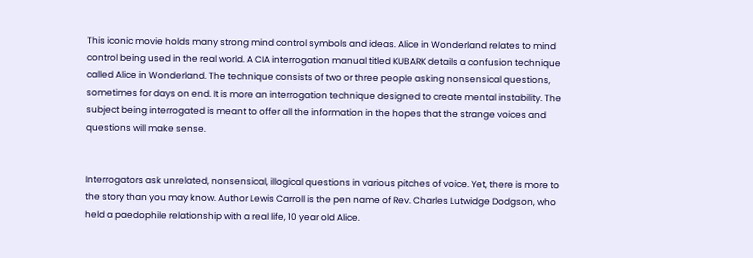This iconic movie holds many strong mind control symbols and ideas. Alice in Wonderland relates to mind control being used in the real world. A CIA interrogation manual titled KUBARK details a confusion technique called Alice in Wonderland. The technique consists of two or three people asking nonsensical questions, sometimes for days on end. It is more an interrogation technique designed to create mental instability. The subject being interrogated is meant to offer all the information in the hopes that the strange voices and questions will make sense.


Interrogators ask unrelated, nonsensical, illogical questions in various pitches of voice. Yet, there is more to the story than you may know. Author Lewis Carroll is the pen name of Rev. Charles Lutwidge Dodgson, who held a paedophile relationship with a real life, 10 year old Alice.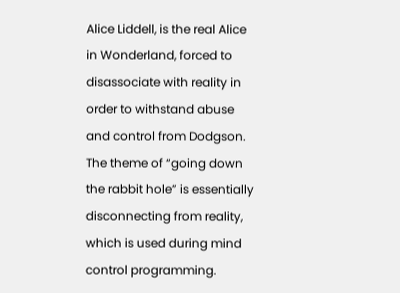Alice Liddell, is the real Alice in Wonderland, forced to disassociate with reality in order to withstand abuse and control from Dodgson. The theme of “going down the rabbit hole” is essentially disconnecting from reality, which is used during mind control programming.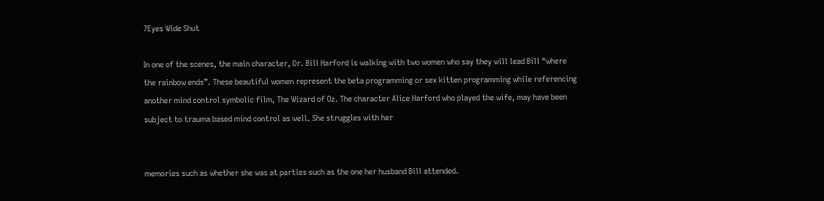7Eyes Wide Shut

In one of the scenes, the main character, Dr. Bill Harford is walking with two women who say they will lead Bill “where the rainbow ends”. These beautiful women represent the beta programming or sex kitten programming while referencing another mind control symbolic film, The Wizard of Oz. The character Alice Harford who played the wife, may have been subject to trauma based mind control as well. She struggles with her


memories such as whether she was at parties such as the one her husband Bill attended.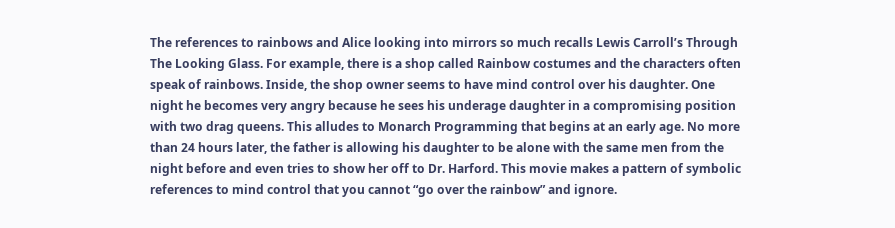The references to rainbows and Alice looking into mirrors so much recalls Lewis Carroll’s Through The Looking Glass. For example, there is a shop called Rainbow costumes and the characters often speak of rainbows. Inside, the shop owner seems to have mind control over his daughter. One night he becomes very angry because he sees his underage daughter in a compromising position with two drag queens. This alludes to Monarch Programming that begins at an early age. No more than 24 hours later, the father is allowing his daughter to be alone with the same men from the night before and even tries to show her off to Dr. Harford. This movie makes a pattern of symbolic references to mind control that you cannot “go over the rainbow” and ignore.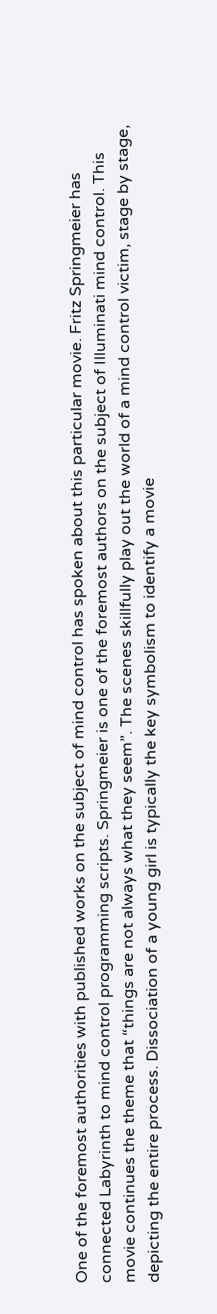One of the foremost authorities with published works on the subject of mind control has spoken about this particular movie. Fritz Springmeier has connected Labyrinth to mind control programming scripts. Springmeier is one of the foremost authors on the subject of Illuminati mind control. This movie continues the theme that “things are not always what they seem”. The scenes skillfully play out the world of a mind control victim, stage by stage, depicting the entire process. Dissociation of a young girl is typically the key symbolism to identify a movie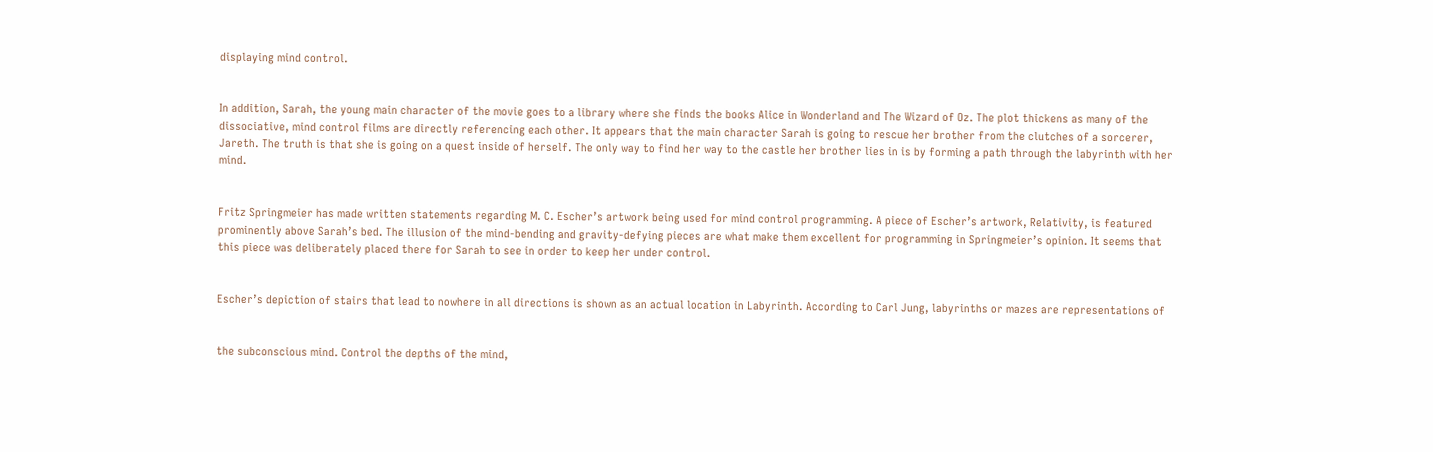displaying mind control.


In addition, Sarah, the young main character of the movie goes to a library where she finds the books Alice in Wonderland and The Wizard of Oz. The plot thickens as many of the dissociative, mind control films are directly referencing each other. It appears that the main character Sarah is going to rescue her brother from the clutches of a sorcerer, Jareth. The truth is that she is going on a quest inside of herself. The only way to find her way to the castle her brother lies in is by forming a path through the labyrinth with her mind.


Fritz Springmeier has made written statements regarding M. C. Escher’s artwork being used for mind control programming. A piece of Escher’s artwork, Relativity, is featured prominently above Sarah’s bed. The illusion of the mind-bending and gravity-defying pieces are what make them excellent for programming in Springmeier’s opinion. It seems that this piece was deliberately placed there for Sarah to see in order to keep her under control.


Escher’s depiction of stairs that lead to nowhere in all directions is shown as an actual location in Labyrinth. According to Carl Jung, labyrinths or mazes are representations of


the subconscious mind. Control the depths of the mind,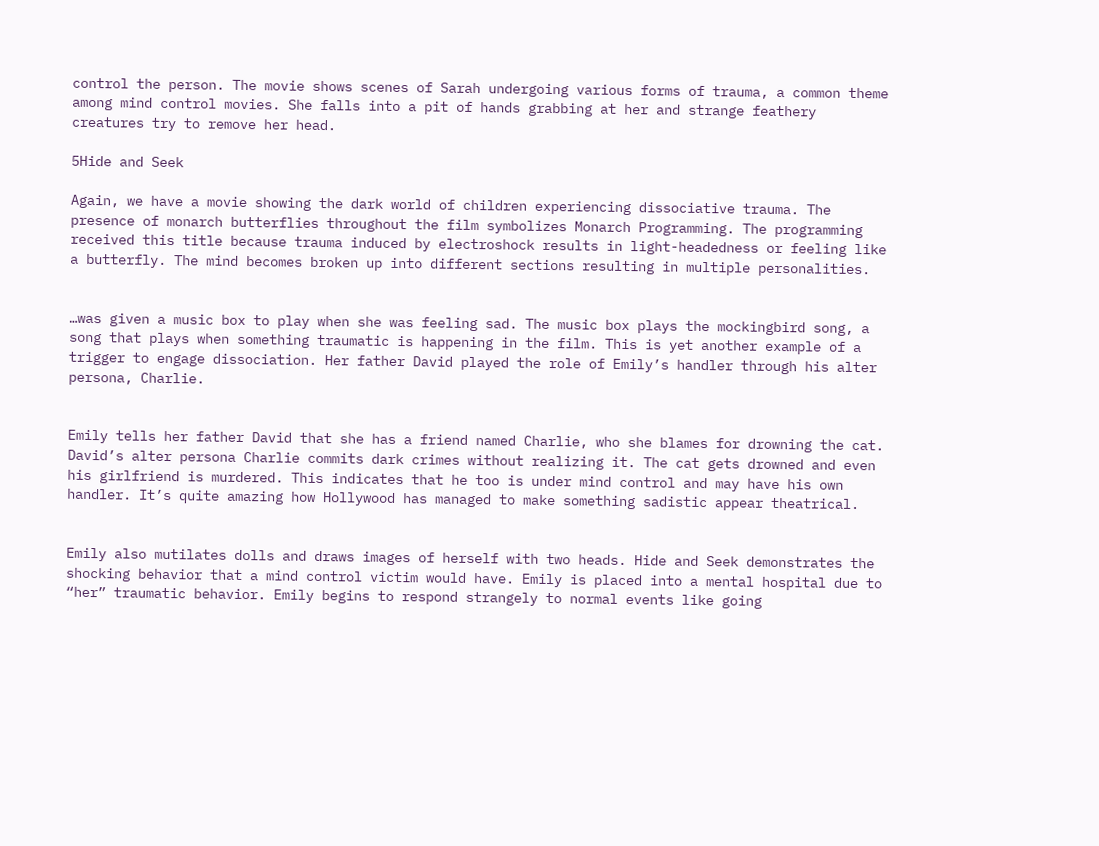control the person. The movie shows scenes of Sarah undergoing various forms of trauma, a common theme among mind control movies. She falls into a pit of hands grabbing at her and strange feathery creatures try to remove her head.

5Hide and Seek

Again, we have a movie showing the dark world of children experiencing dissociative trauma. The presence of monarch butterflies throughout the film symbolizes Monarch Programming. The programming received this title because trauma induced by electroshock results in light-headedness or feeling like a butterfly. The mind becomes broken up into different sections resulting in multiple personalities.


…was given a music box to play when she was feeling sad. The music box plays the mockingbird song, a song that plays when something traumatic is happening in the film. This is yet another example of a trigger to engage dissociation. Her father David played the role of Emily’s handler through his alter persona, Charlie.


Emily tells her father David that she has a friend named Charlie, who she blames for drowning the cat. David’s alter persona Charlie commits dark crimes without realizing it. The cat gets drowned and even his girlfriend is murdered. This indicates that he too is under mind control and may have his own handler. It’s quite amazing how Hollywood has managed to make something sadistic appear theatrical.


Emily also mutilates dolls and draws images of herself with two heads. Hide and Seek demonstrates the shocking behavior that a mind control victim would have. Emily is placed into a mental hospital due to “her” traumatic behavior. Emily begins to respond strangely to normal events like going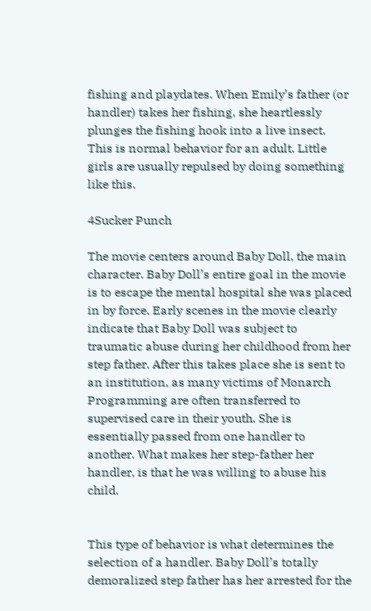fishing and playdates. When Emily’s father (or handler) takes her fishing, she heartlessly plunges the fishing hook into a live insect. This is normal behavior for an adult. Little girls are usually repulsed by doing something like this.

4Sucker Punch

The movie centers around Baby Doll, the main character. Baby Doll’s entire goal in the movie is to escape the mental hospital she was placed in by force. Early scenes in the movie clearly indicate that Baby Doll was subject to traumatic abuse during her childhood from her step father. After this takes place she is sent to an institution, as many victims of Monarch Programming are often transferred to supervised care in their youth. She is essentially passed from one handler to another. What makes her step-father her handler, is that he was willing to abuse his child.


This type of behavior is what determines the selection of a handler. Baby Doll’s totally demoralized step father has her arrested for the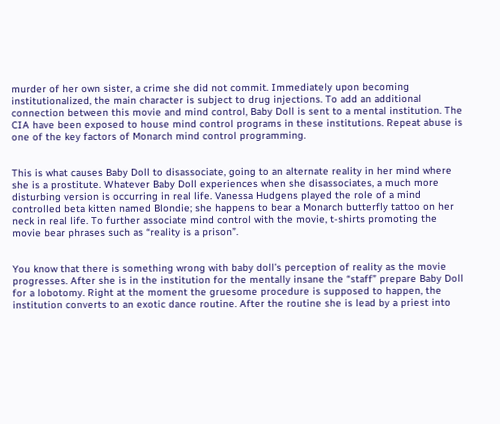murder of her own sister, a crime she did not commit. Immediately upon becoming institutionalized, the main character is subject to drug injections. To add an additional connection between this movie and mind control, Baby Doll is sent to a mental institution. The CIA have been exposed to house mind control programs in these institutions. Repeat abuse is one of the key factors of Monarch mind control programming.


This is what causes Baby Doll to disassociate, going to an alternate reality in her mind where she is a prostitute. Whatever Baby Doll experiences when she disassociates, a much more disturbing version is occurring in real life. Vanessa Hudgens played the role of a mind controlled beta kitten named Blondie; she happens to bear a Monarch butterfly tattoo on her neck in real life. To further associate mind control with the movie, t-shirts promoting the movie bear phrases such as “reality is a prison”.


You know that there is something wrong with baby doll’s perception of reality as the movie progresses. After she is in the institution for the mentally insane the “staff” prepare Baby Doll for a lobotomy. Right at the moment the gruesome procedure is supposed to happen, the institution converts to an exotic dance routine. After the routine she is lead by a priest into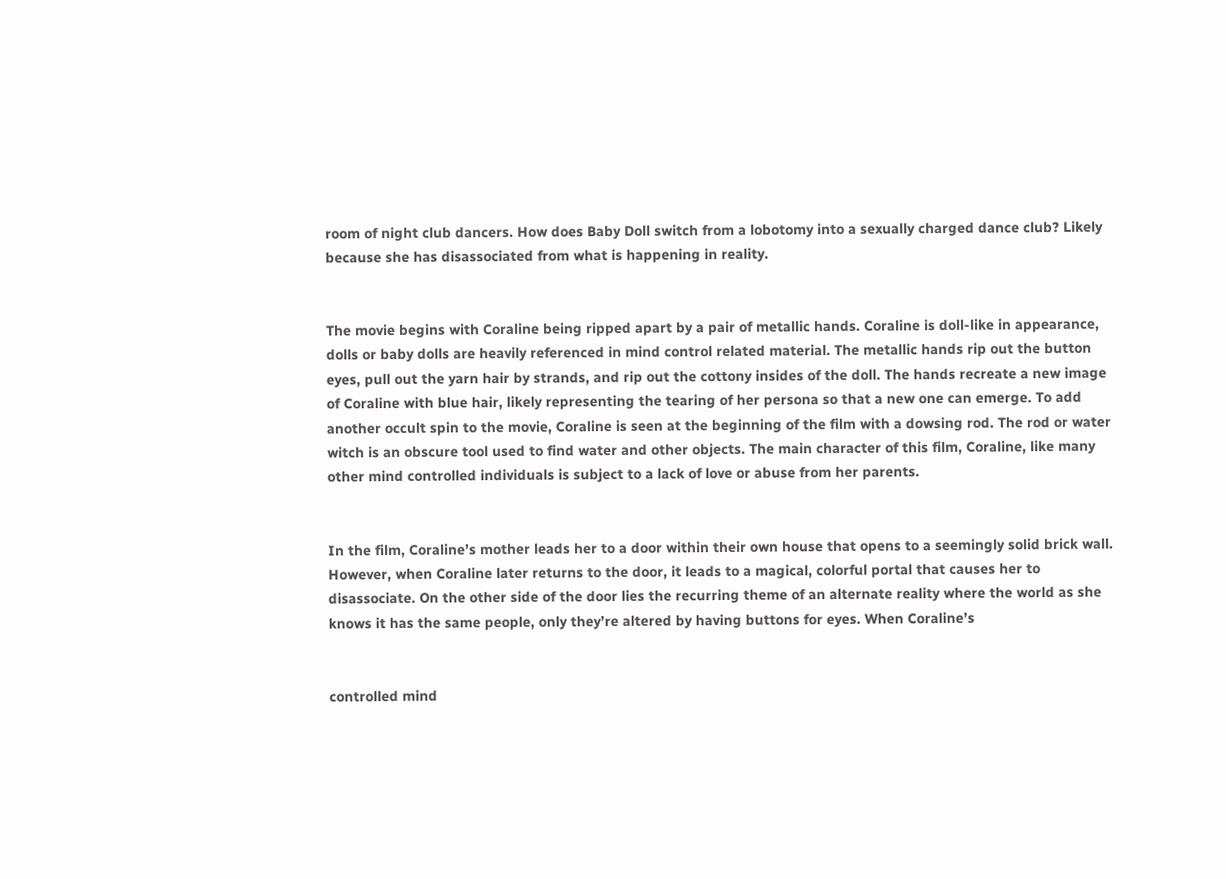room of night club dancers. How does Baby Doll switch from a lobotomy into a sexually charged dance club? Likely because she has disassociated from what is happening in reality.


The movie begins with Coraline being ripped apart by a pair of metallic hands. Coraline is doll-like in appearance, dolls or baby dolls are heavily referenced in mind control related material. The metallic hands rip out the button eyes, pull out the yarn hair by strands, and rip out the cottony insides of the doll. The hands recreate a new image of Coraline with blue hair, likely representing the tearing of her persona so that a new one can emerge. To add another occult spin to the movie, Coraline is seen at the beginning of the film with a dowsing rod. The rod or water witch is an obscure tool used to find water and other objects. The main character of this film, Coraline, like many other mind controlled individuals is subject to a lack of love or abuse from her parents.


In the film, Coraline’s mother leads her to a door within their own house that opens to a seemingly solid brick wall. However, when Coraline later returns to the door, it leads to a magical, colorful portal that causes her to disassociate. On the other side of the door lies the recurring theme of an alternate reality where the world as she knows it has the same people, only they’re altered by having buttons for eyes. When Coraline’s


controlled mind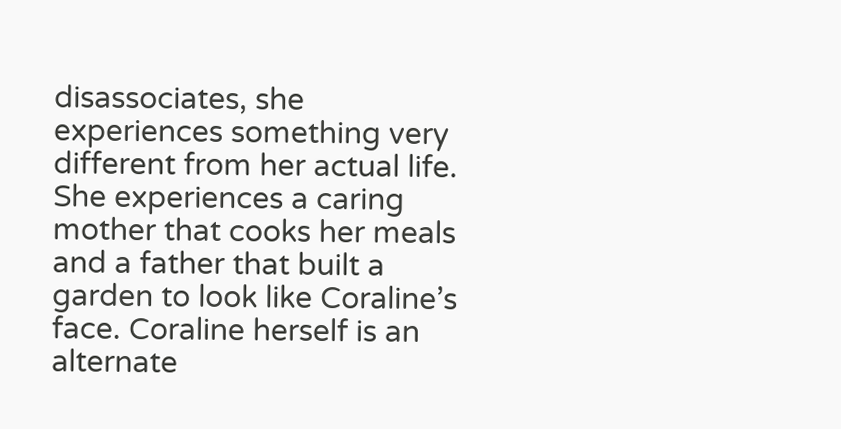disassociates, she experiences something very different from her actual life. She experiences a caring mother that cooks her meals and a father that built a garden to look like Coraline’s face. Coraline herself is an alternate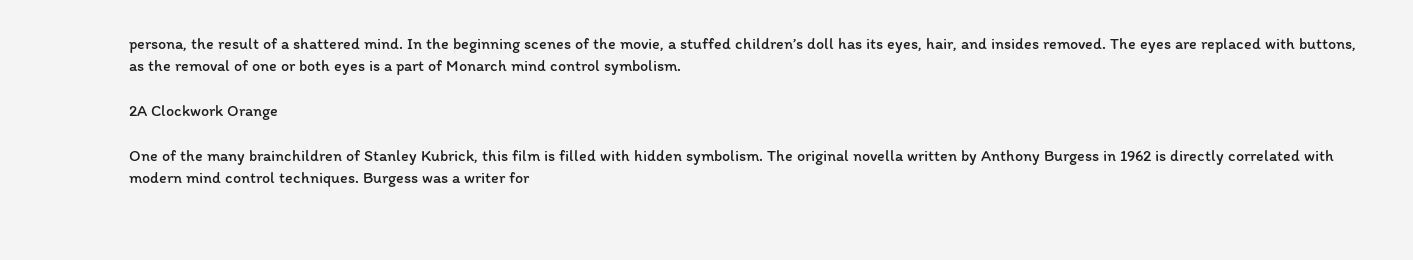persona, the result of a shattered mind. In the beginning scenes of the movie, a stuffed children’s doll has its eyes, hair, and insides removed. The eyes are replaced with buttons, as the removal of one or both eyes is a part of Monarch mind control symbolism.

2A Clockwork Orange

One of the many brainchildren of Stanley Kubrick, this film is filled with hidden symbolism. The original novella written by Anthony Burgess in 1962 is directly correlated with modern mind control techniques. Burgess was a writer for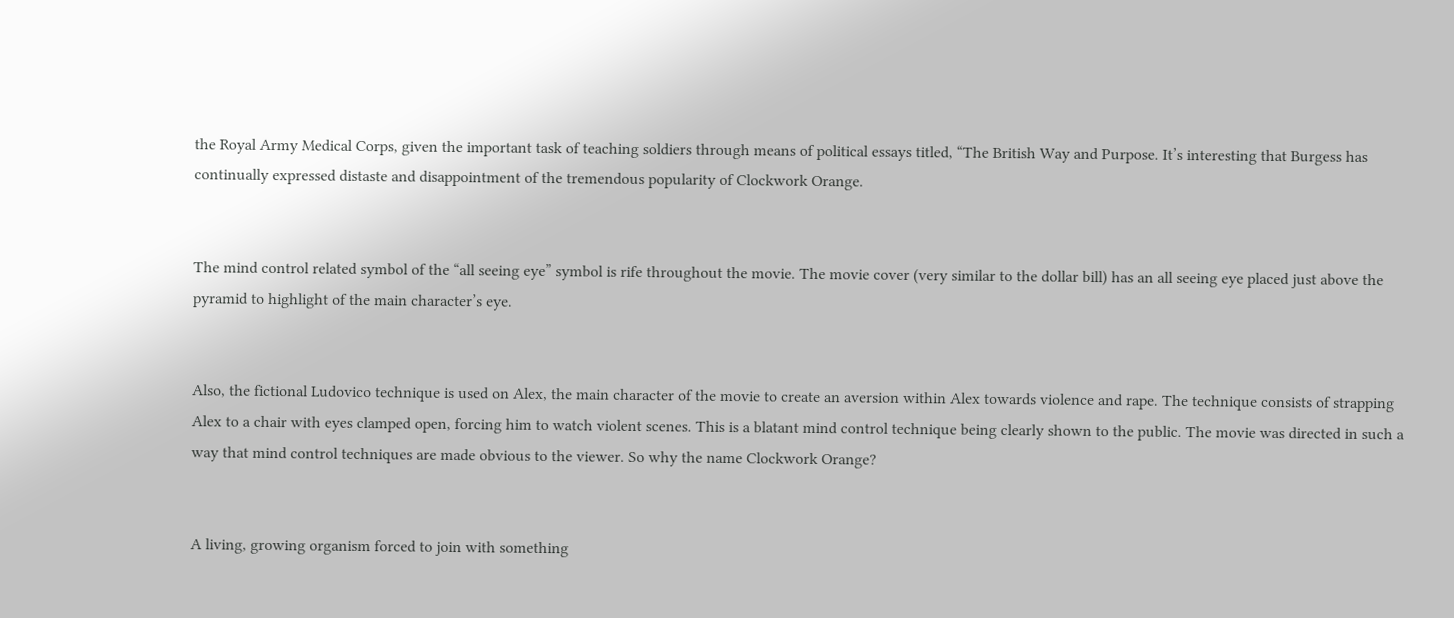the Royal Army Medical Corps, given the important task of teaching soldiers through means of political essays titled, “The British Way and Purpose. It’s interesting that Burgess has continually expressed distaste and disappointment of the tremendous popularity of Clockwork Orange.


The mind control related symbol of the “all seeing eye” symbol is rife throughout the movie. The movie cover (very similar to the dollar bill) has an all seeing eye placed just above the pyramid to highlight of the main character’s eye.


Also, the fictional Ludovico technique is used on Alex, the main character of the movie to create an aversion within Alex towards violence and rape. The technique consists of strapping Alex to a chair with eyes clamped open, forcing him to watch violent scenes. This is a blatant mind control technique being clearly shown to the public. The movie was directed in such a way that mind control techniques are made obvious to the viewer. So why the name Clockwork Orange?


A living, growing organism forced to join with something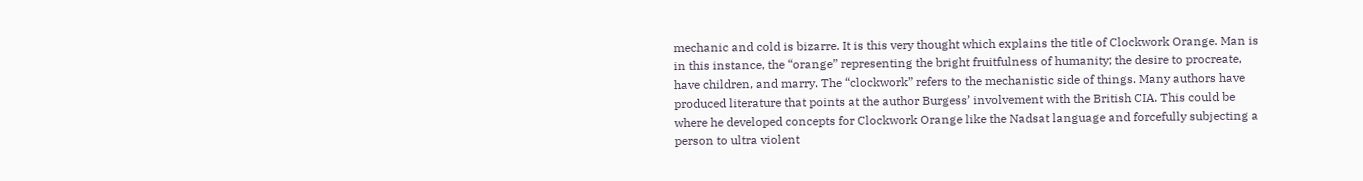mechanic and cold is bizarre. It is this very thought which explains the title of Clockwork Orange. Man is in this instance, the “orange” representing the bright fruitfulness of humanity; the desire to procreate, have children, and marry. The “clockwork” refers to the mechanistic side of things. Many authors have produced literature that points at the author Burgess’ involvement with the British CIA. This could be where he developed concepts for Clockwork Orange like the Nadsat language and forcefully subjecting a person to ultra violent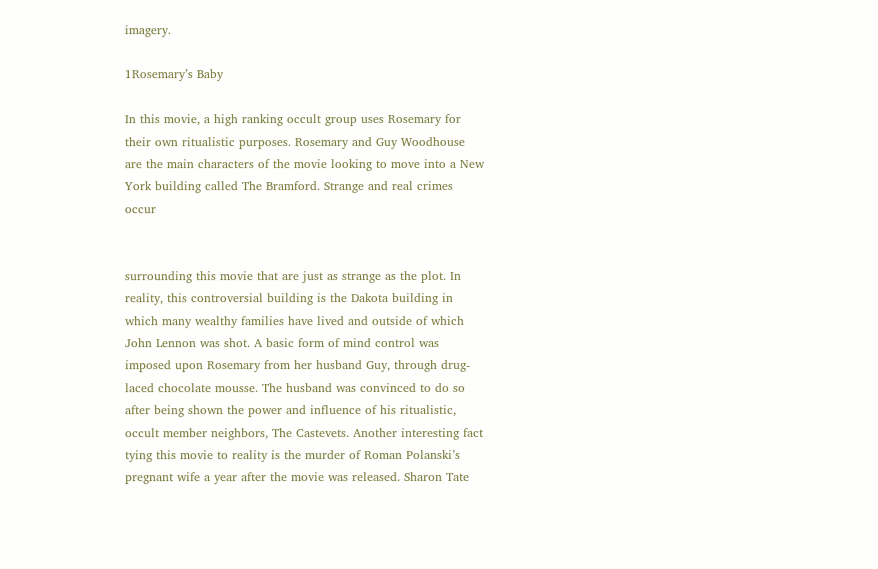imagery.

1Rosemary’s Baby

In this movie, a high ranking occult group uses Rosemary for their own ritualistic purposes. Rosemary and Guy Woodhouse are the main characters of the movie looking to move into a New York building called The Bramford. Strange and real crimes occur


surrounding this movie that are just as strange as the plot. In reality, this controversial building is the Dakota building in which many wealthy families have lived and outside of which John Lennon was shot. A basic form of mind control was imposed upon Rosemary from her husband Guy, through drug-laced chocolate mousse. The husband was convinced to do so after being shown the power and influence of his ritualistic, occult member neighbors, The Castevets. Another interesting fact tying this movie to reality is the murder of Roman Polanski’s pregnant wife a year after the movie was released. Sharon Tate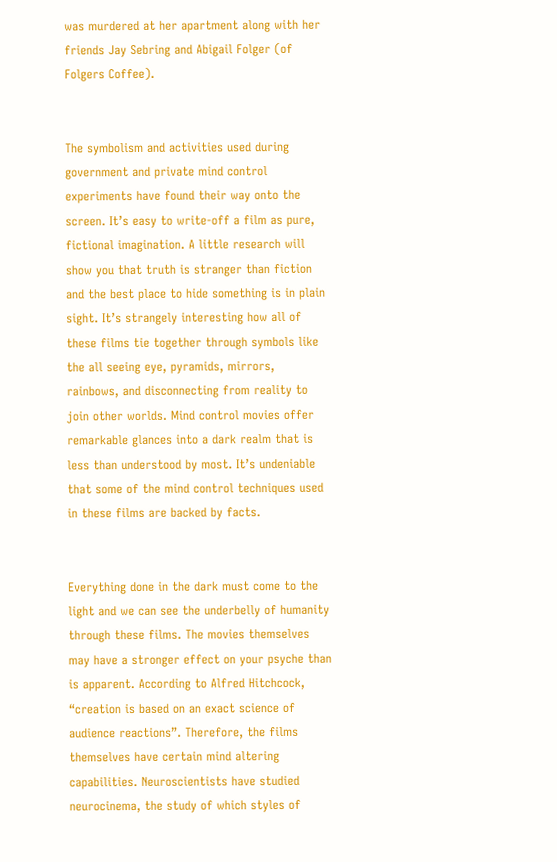was murdered at her apartment along with her friends Jay Sebring and Abigail Folger (of Folgers Coffee).


The symbolism and activities used during government and private mind control experiments have found their way onto the screen. It’s easy to write-off a film as pure, fictional imagination. A little research will show you that truth is stranger than fiction and the best place to hide something is in plain sight. It’s strangely interesting how all of these films tie together through symbols like the all seeing eye, pyramids, mirrors, rainbows, and disconnecting from reality to join other worlds. Mind control movies offer remarkable glances into a dark realm that is less than understood by most. It’s undeniable that some of the mind control techniques used in these films are backed by facts.


Everything done in the dark must come to the light and we can see the underbelly of humanity through these films. The movies themselves may have a stronger effect on your psyche than is apparent. According to Alfred Hitchcock, “creation is based on an exact science of audience reactions”. Therefore, the films themselves have certain mind altering capabilities. Neuroscientists have studied neurocinema, the study of which styles of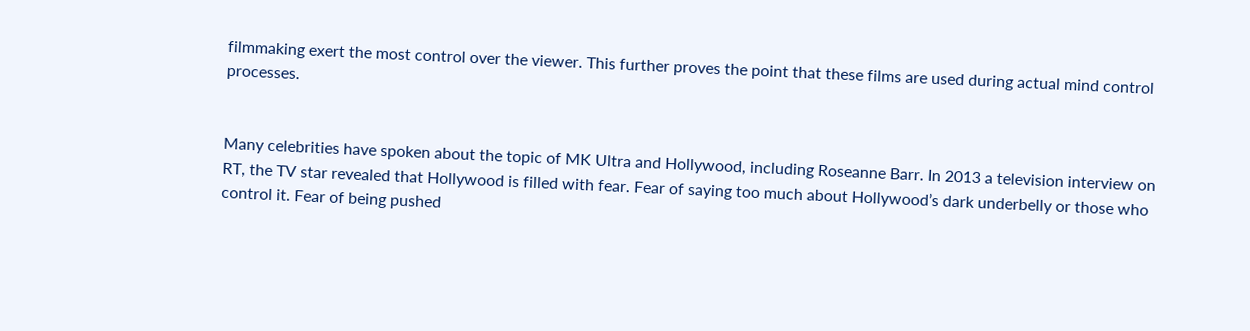filmmaking exert the most control over the viewer. This further proves the point that these films are used during actual mind control processes.


Many celebrities have spoken about the topic of MK Ultra and Hollywood, including Roseanne Barr. In 2013 a television interview on RT, the TV star revealed that Hollywood is filled with fear. Fear of saying too much about Hollywood’s dark underbelly or those who control it. Fear of being pushed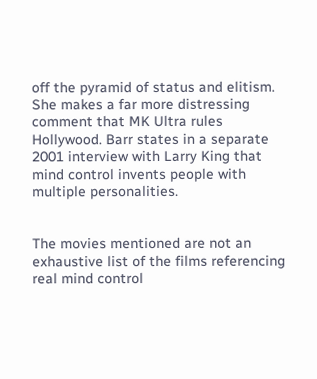off the pyramid of status and elitism. She makes a far more distressing comment that MK Ultra rules Hollywood. Barr states in a separate 2001 interview with Larry King that mind control invents people with multiple personalities.


The movies mentioned are not an exhaustive list of the films referencing real mind control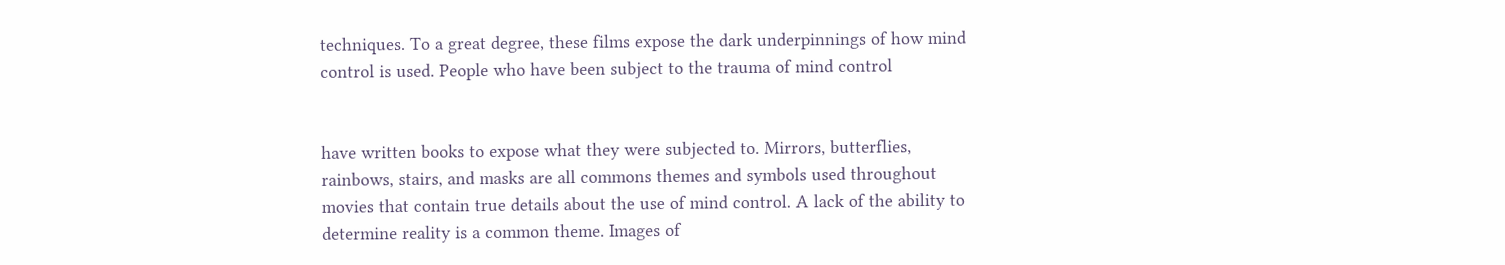techniques. To a great degree, these films expose the dark underpinnings of how mind control is used. People who have been subject to the trauma of mind control


have written books to expose what they were subjected to. Mirrors, butterflies, rainbows, stairs, and masks are all commons themes and symbols used throughout movies that contain true details about the use of mind control. A lack of the ability to determine reality is a common theme. Images of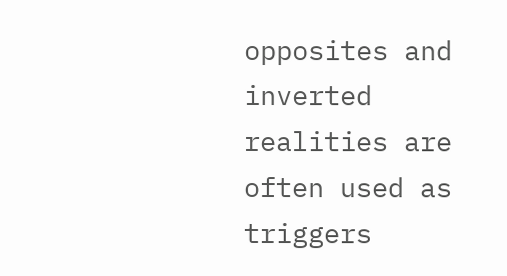opposites and inverted realities are often used as triggers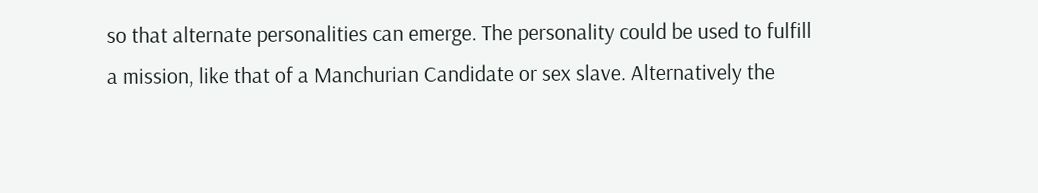so that alternate personalities can emerge. The personality could be used to fulfill a mission, like that of a Manchurian Candidate or sex slave. Alternatively the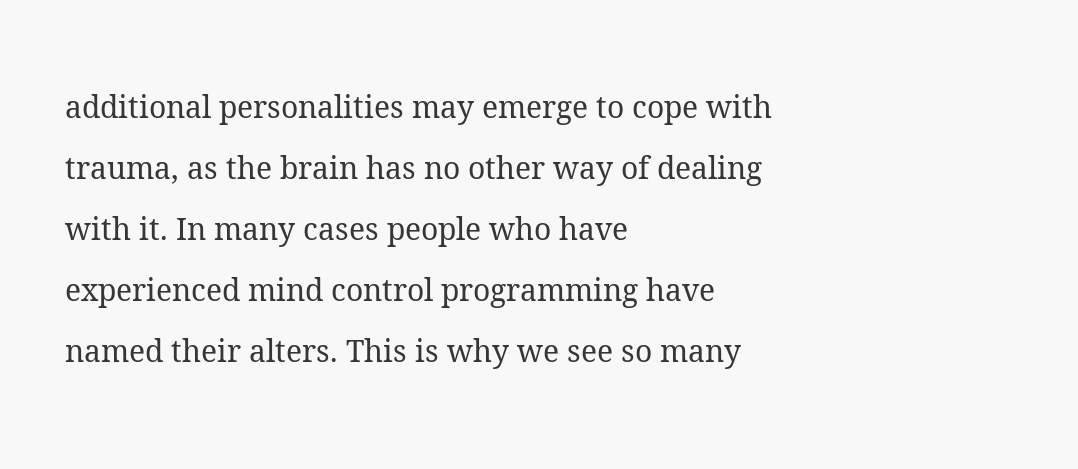additional personalities may emerge to cope with trauma, as the brain has no other way of dealing with it. In many cases people who have experienced mind control programming have named their alters. This is why we see so many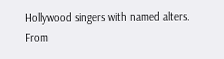Hollywood singers with named alters. From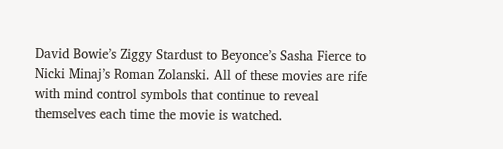David Bowie’s Ziggy Stardust to Beyonce’s Sasha Fierce to Nicki Minaj’s Roman Zolanski. All of these movies are rife with mind control symbols that continue to reveal themselves each time the movie is watched.